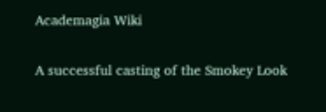Academagia Wiki


A successful casting of the Smokey Look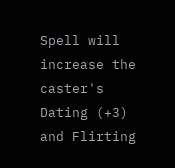Spell will increase the caster's Dating (+3) and Flirting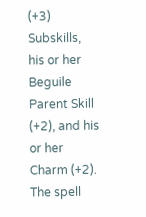(+3) Subskills, his or her Beguile Parent Skill (+2), and his or her Charm (+2). The spell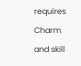requires Charm and skill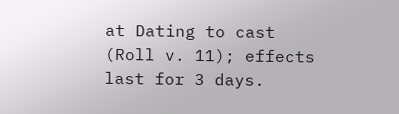at Dating to cast (Roll v. 11); effects last for 3 days.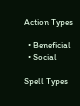Action Types

  • Beneficial
  • Social

Spell Types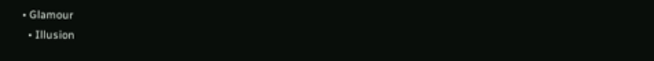• Glamour
  • Illusion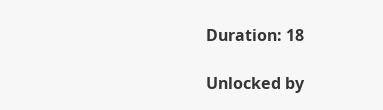Duration: 18

Unlocked by